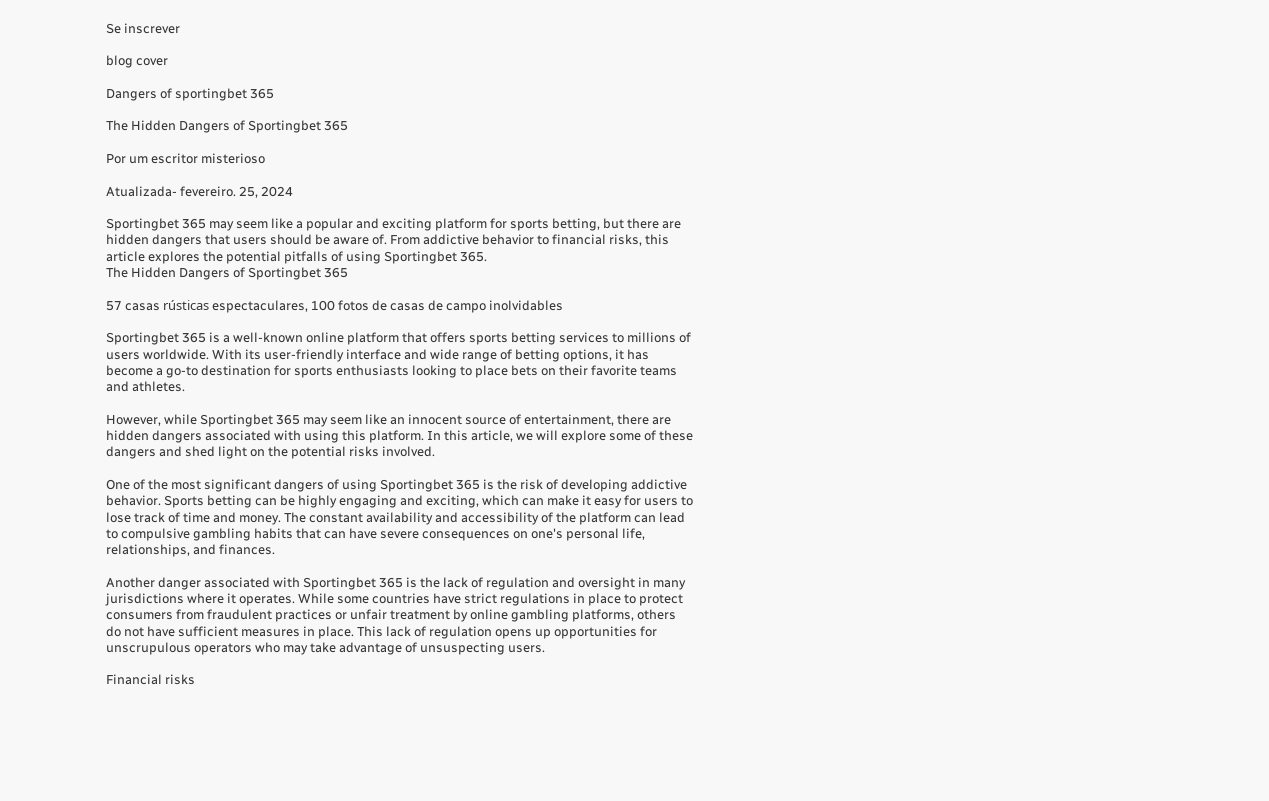Se inscrever

blog cover

Dangers of sportingbet 365

The Hidden Dangers of Sportingbet 365

Por um escritor misterioso

Atualizada- fevereiro. 25, 2024

Sportingbet 365 may seem like a popular and exciting platform for sports betting, but there are hidden dangers that users should be aware of. From addictive behavior to financial risks, this article explores the potential pitfalls of using Sportingbet 365.
The Hidden Dangers of Sportingbet 365

57 casas rústicas espectaculares, 100 fotos de casas de campo inolvidables

Sportingbet 365 is a well-known online platform that offers sports betting services to millions of users worldwide. With its user-friendly interface and wide range of betting options, it has become a go-to destination for sports enthusiasts looking to place bets on their favorite teams and athletes.

However, while Sportingbet 365 may seem like an innocent source of entertainment, there are hidden dangers associated with using this platform. In this article, we will explore some of these dangers and shed light on the potential risks involved.

One of the most significant dangers of using Sportingbet 365 is the risk of developing addictive behavior. Sports betting can be highly engaging and exciting, which can make it easy for users to lose track of time and money. The constant availability and accessibility of the platform can lead to compulsive gambling habits that can have severe consequences on one's personal life, relationships, and finances.

Another danger associated with Sportingbet 365 is the lack of regulation and oversight in many jurisdictions where it operates. While some countries have strict regulations in place to protect consumers from fraudulent practices or unfair treatment by online gambling platforms, others do not have sufficient measures in place. This lack of regulation opens up opportunities for unscrupulous operators who may take advantage of unsuspecting users.

Financial risks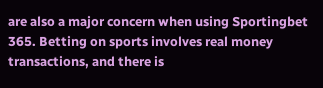are also a major concern when using Sportingbet 365. Betting on sports involves real money transactions, and there is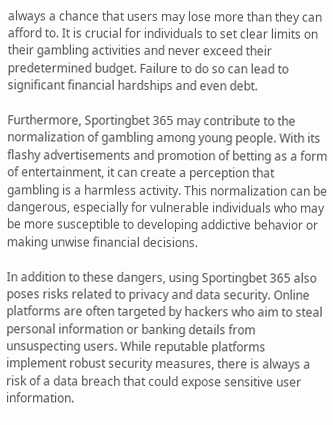always a chance that users may lose more than they can afford to. It is crucial for individuals to set clear limits on their gambling activities and never exceed their predetermined budget. Failure to do so can lead to significant financial hardships and even debt.

Furthermore, Sportingbet 365 may contribute to the normalization of gambling among young people. With its flashy advertisements and promotion of betting as a form of entertainment, it can create a perception that gambling is a harmless activity. This normalization can be dangerous, especially for vulnerable individuals who may be more susceptible to developing addictive behavior or making unwise financial decisions.

In addition to these dangers, using Sportingbet 365 also poses risks related to privacy and data security. Online platforms are often targeted by hackers who aim to steal personal information or banking details from unsuspecting users. While reputable platforms implement robust security measures, there is always a risk of a data breach that could expose sensitive user information.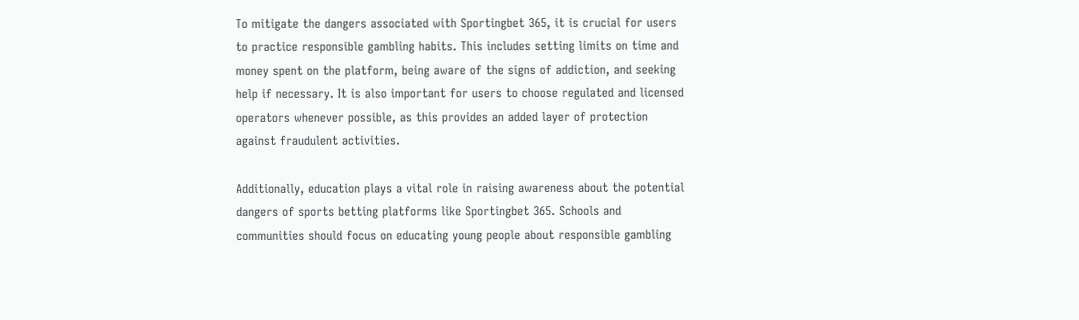To mitigate the dangers associated with Sportingbet 365, it is crucial for users to practice responsible gambling habits. This includes setting limits on time and money spent on the platform, being aware of the signs of addiction, and seeking help if necessary. It is also important for users to choose regulated and licensed operators whenever possible, as this provides an added layer of protection against fraudulent activities.

Additionally, education plays a vital role in raising awareness about the potential dangers of sports betting platforms like Sportingbet 365. Schools and communities should focus on educating young people about responsible gambling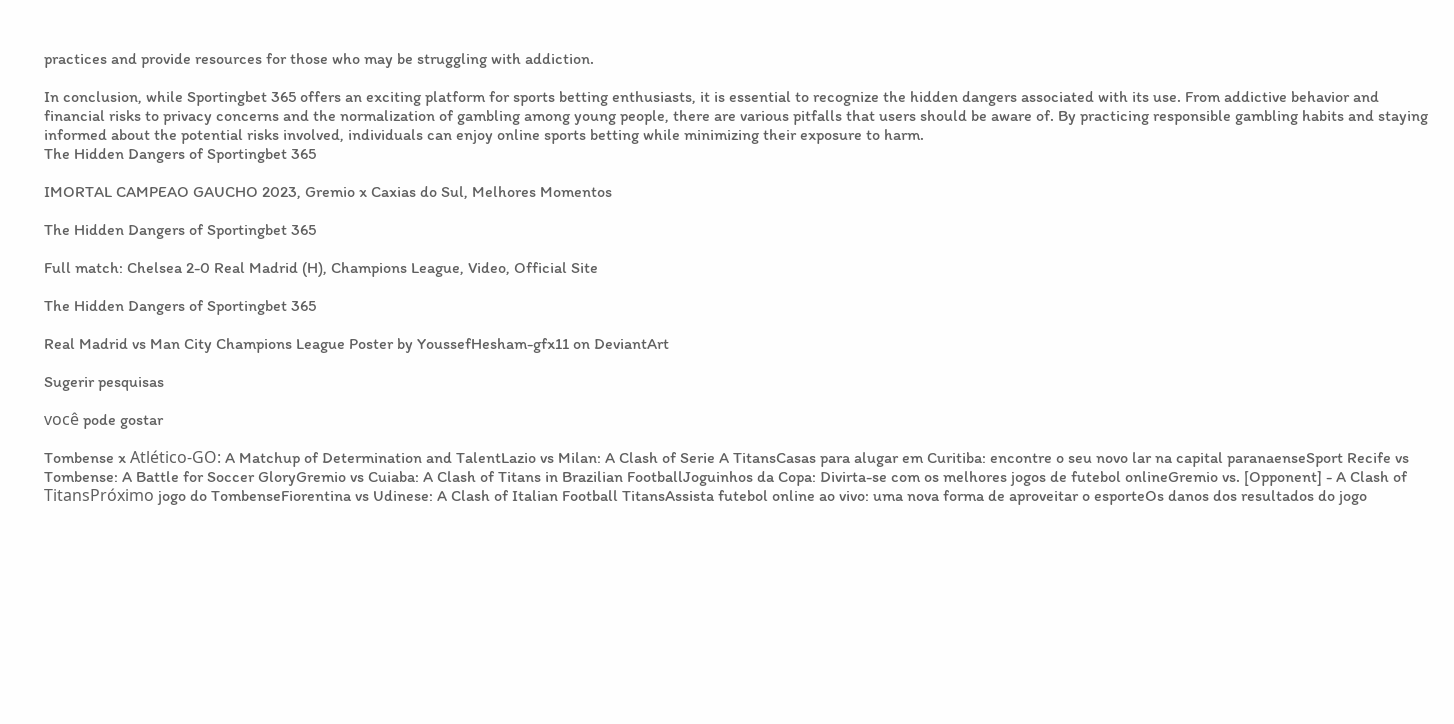practices and provide resources for those who may be struggling with addiction.

In conclusion, while Sportingbet 365 offers an exciting platform for sports betting enthusiasts, it is essential to recognize the hidden dangers associated with its use. From addictive behavior and financial risks to privacy concerns and the normalization of gambling among young people, there are various pitfalls that users should be aware of. By practicing responsible gambling habits and staying informed about the potential risks involved, individuals can enjoy online sports betting while minimizing their exposure to harm.
The Hidden Dangers of Sportingbet 365

IMORTAL CAMPEAO GAUCHO 2023, Gremio x Caxias do Sul, Melhores Momentos

The Hidden Dangers of Sportingbet 365

Full match: Chelsea 2-0 Real Madrid (H), Champions League, Video, Official Site

The Hidden Dangers of Sportingbet 365

Real Madrid vs Man City Champions League Poster by YoussefHesham-gfx11 on DeviantArt

Sugerir pesquisas

você pode gostar

Tombense x Atlético-GO: A Matchup of Determination and TalentLazio vs Milan: A Clash of Serie A TitansCasas para alugar em Curitiba: encontre o seu novo lar na capital paranaenseSport Recife vs Tombense: A Battle for Soccer GloryGremio vs Cuiaba: A Clash of Titans in Brazilian FootballJoguinhos da Copa: Divirta-se com os melhores jogos de futebol onlineGremio vs. [Opponent] - A Clash of TitansPróximo jogo do TombenseFiorentina vs Udinese: A Clash of Italian Football TitansAssista futebol online ao vivo: uma nova forma de aproveitar o esporteOs danos dos resultados do jogo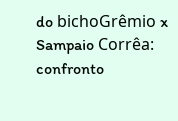do bichoGrêmio x Sampaio Corrêa: confronto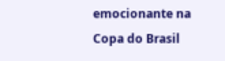emocionante na Copa do Brasil